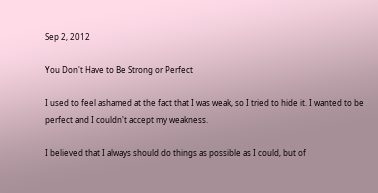Sep 2, 2012

You Don't Have to Be Strong or Perfect

I used to feel ashamed at the fact that I was weak, so I tried to hide it. I wanted to be perfect and I couldn't accept my weakness.

I believed that I always should do things as possible as I could, but of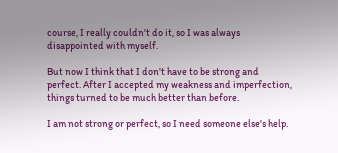course, I really couldn't do it, so I was always disappointed with myself.

But now I think that I don't have to be strong and perfect. After I accepted my weakness and imperfection, things turned to be much better than before.

I am not strong or perfect, so I need someone else's help.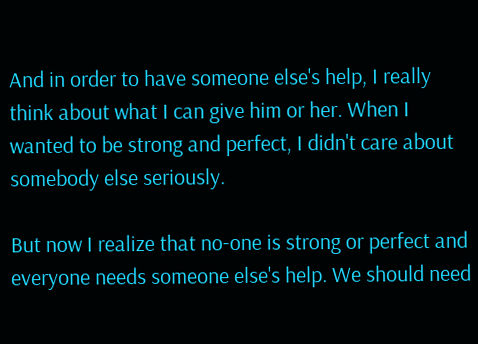And in order to have someone else's help, I really think about what I can give him or her. When I wanted to be strong and perfect, I didn't care about somebody else seriously.

But now I realize that no-one is strong or perfect and everyone needs someone else's help. We should need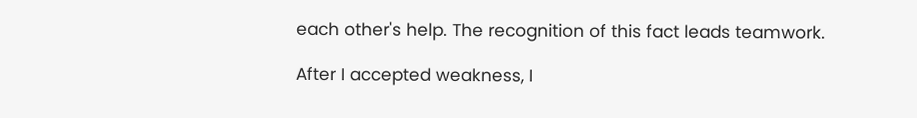each other's help. The recognition of this fact leads teamwork.

After I accepted weakness, I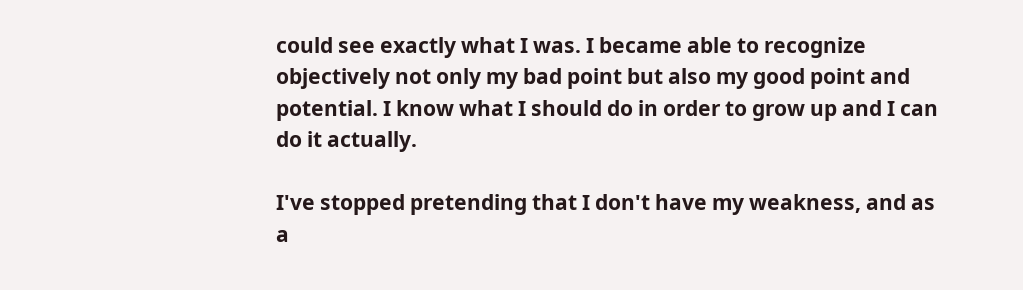could see exactly what I was. I became able to recognize objectively not only my bad point but also my good point and potential. I know what I should do in order to grow up and I can do it actually.

I've stopped pretending that I don't have my weakness, and as a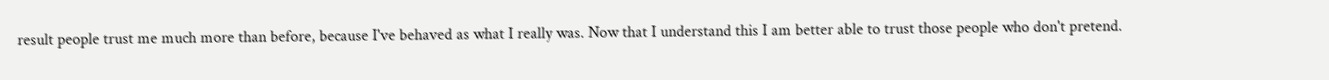result people trust me much more than before, because I've behaved as what I really was. Now that I understand this I am better able to trust those people who don't pretend.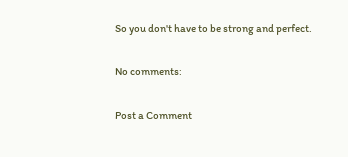So you don't have to be strong and perfect.

No comments:

Post a Comment